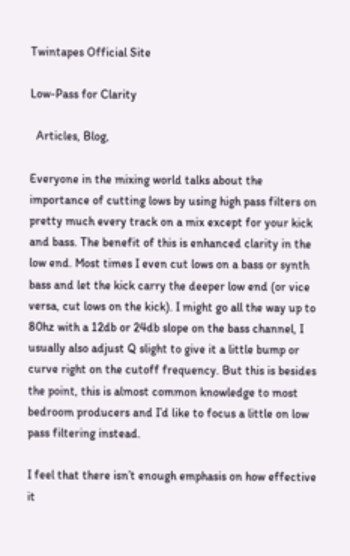Twintapes Official Site

Low-Pass for Clarity

  Articles, Blog,

Everyone in the mixing world talks about the importance of cutting lows by using high pass filters on pretty much every track on a mix except for your kick and bass. The benefit of this is enhanced clarity in the low end. Most times I even cut lows on a bass or synth bass and let the kick carry the deeper low end (or vice versa, cut lows on the kick). I might go all the way up to 80hz with a 12db or 24db slope on the bass channel, I usually also adjust Q slight to give it a little bump or curve right on the cutoff frequency. But this is besides the point, this is almost common knowledge to most bedroom producers and I’d like to focus a little on low pass filtering instead.

I feel that there isn’t enough emphasis on how effective it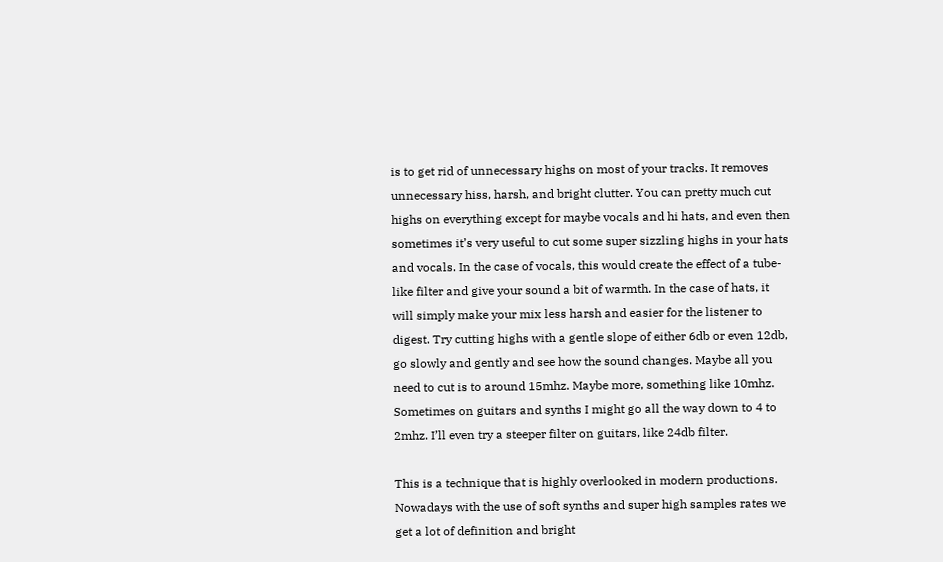is to get rid of unnecessary highs on most of your tracks. It removes unnecessary hiss, harsh, and bright clutter. You can pretty much cut highs on everything except for maybe vocals and hi hats, and even then sometimes it’s very useful to cut some super sizzling highs in your hats and vocals. In the case of vocals, this would create the effect of a tube-like filter and give your sound a bit of warmth. In the case of hats, it will simply make your mix less harsh and easier for the listener to digest. Try cutting highs with a gentle slope of either 6db or even 12db, go slowly and gently and see how the sound changes. Maybe all you need to cut is to around 15mhz. Maybe more, something like 10mhz. Sometimes on guitars and synths I might go all the way down to 4 to 2mhz. I’ll even try a steeper filter on guitars, like 24db filter.

This is a technique that is highly overlooked in modern productions. Nowadays with the use of soft synths and super high samples rates we get a lot of definition and bright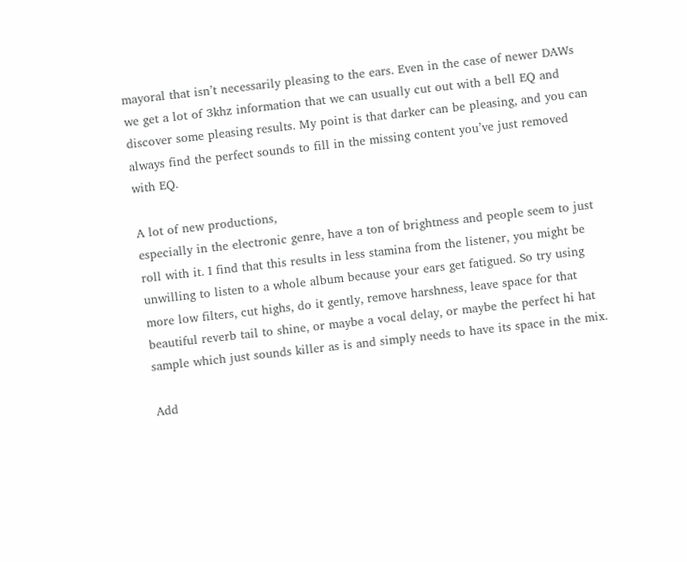mayoral that isn’t necessarily pleasing to the ears. Even in the case of newer DAWs we get a lot of 3khz information that we can usually cut out with a bell EQ and discover some pleasing results. My point is that darker can be pleasing, and you can always find the perfect sounds to fill in the missing content you’ve just removed with EQ.

A lot of new productions,
especially in the electronic genre, have a ton of brightness and people seem to just roll with it. I find that this results in less stamina from the listener, you might be unwilling to listen to a whole album because your ears get fatigued. So try using more low filters, cut highs, do it gently, remove harshness, leave space for that beautiful reverb tail to shine, or maybe a vocal delay, or maybe the perfect hi hat sample which just sounds killer as is and simply needs to have its space in the mix.

Add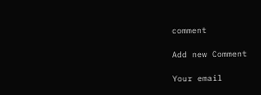comment

Add new Comment

Your email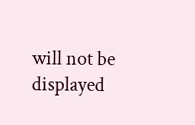will not be displayed